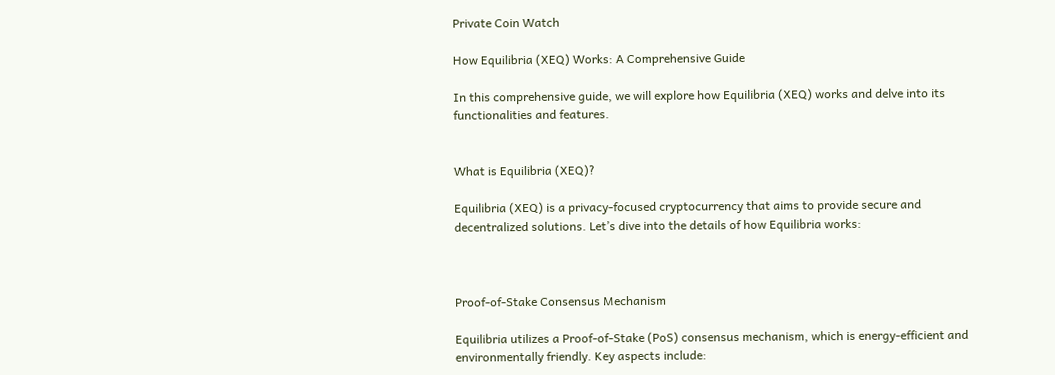Private Coin Watch

How Equilibria (XEQ) Works: A Comprehensive Guide

In this comprehensive guide, we will explore how Equilibria (XEQ) works and delve into its functionalities and features.


What is Equilibria (XEQ)?

Equilibria (XEQ) is a privacy-focused cryptocurrency that aims to provide secure and decentralized solutions. Let’s dive into the details of how Equilibria works:



Proof-of-Stake Consensus Mechanism

Equilibria utilizes a Proof-of-Stake (PoS) consensus mechanism, which is energy-efficient and environmentally friendly. Key aspects include: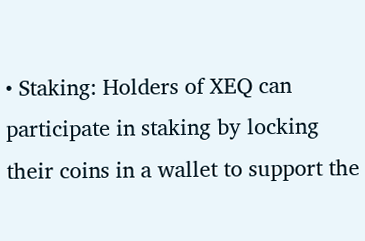• Staking: Holders of XEQ can participate in staking by locking their coins in a wallet to support the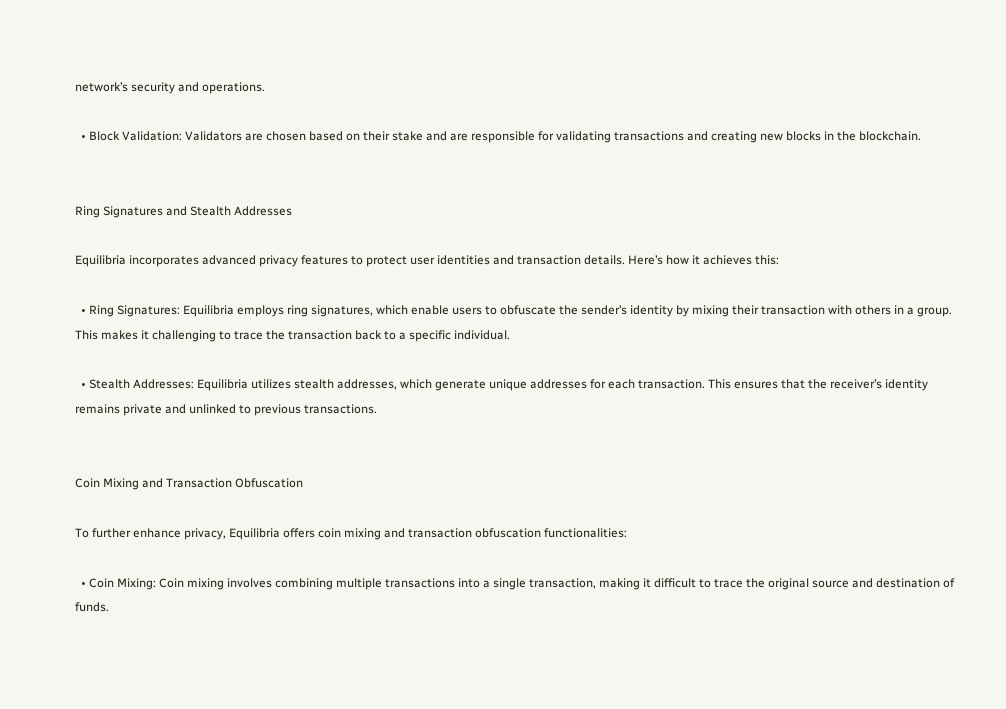network’s security and operations.

  • Block Validation: Validators are chosen based on their stake and are responsible for validating transactions and creating new blocks in the blockchain.


Ring Signatures and Stealth Addresses

Equilibria incorporates advanced privacy features to protect user identities and transaction details. Here’s how it achieves this:

  • Ring Signatures: Equilibria employs ring signatures, which enable users to obfuscate the sender’s identity by mixing their transaction with others in a group. This makes it challenging to trace the transaction back to a specific individual.

  • Stealth Addresses: Equilibria utilizes stealth addresses, which generate unique addresses for each transaction. This ensures that the receiver’s identity remains private and unlinked to previous transactions.


Coin Mixing and Transaction Obfuscation

To further enhance privacy, Equilibria offers coin mixing and transaction obfuscation functionalities:

  • Coin Mixing: Coin mixing involves combining multiple transactions into a single transaction, making it difficult to trace the original source and destination of funds.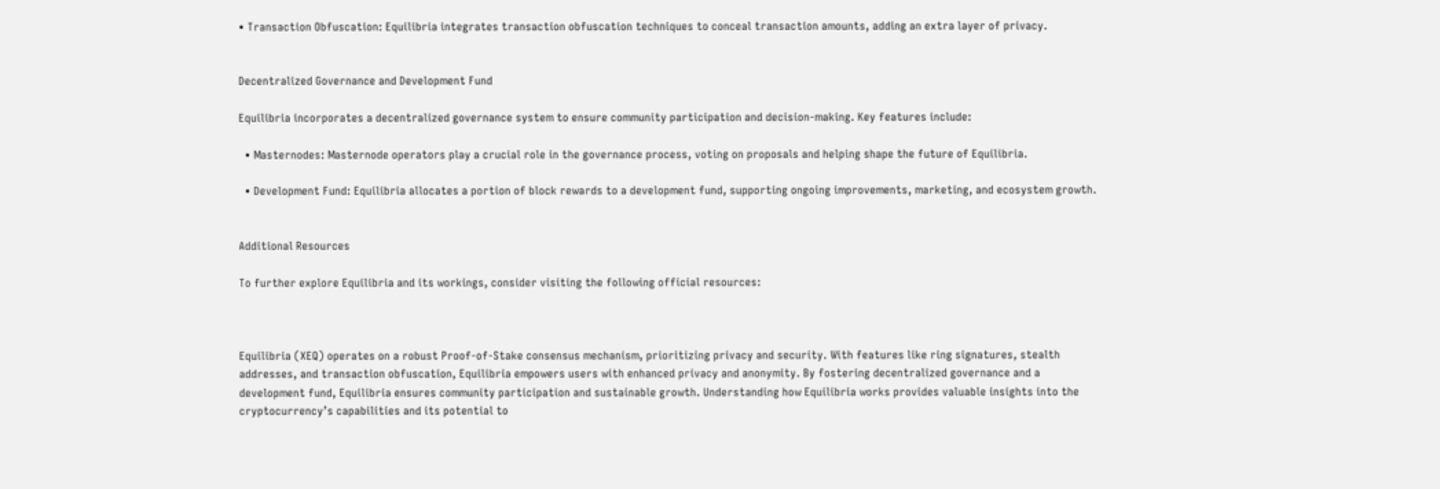• Transaction Obfuscation: Equilibria integrates transaction obfuscation techniques to conceal transaction amounts, adding an extra layer of privacy.


Decentralized Governance and Development Fund

Equilibria incorporates a decentralized governance system to ensure community participation and decision-making. Key features include:

  • Masternodes: Masternode operators play a crucial role in the governance process, voting on proposals and helping shape the future of Equilibria.

  • Development Fund: Equilibria allocates a portion of block rewards to a development fund, supporting ongoing improvements, marketing, and ecosystem growth.


Additional Resources

To further explore Equilibria and its workings, consider visiting the following official resources:



Equilibria (XEQ) operates on a robust Proof-of-Stake consensus mechanism, prioritizing privacy and security. With features like ring signatures, stealth addresses, and transaction obfuscation, Equilibria empowers users with enhanced privacy and anonymity. By fostering decentralized governance and a development fund, Equilibria ensures community participation and sustainable growth. Understanding how Equilibria works provides valuable insights into the cryptocurrency’s capabilities and its potential to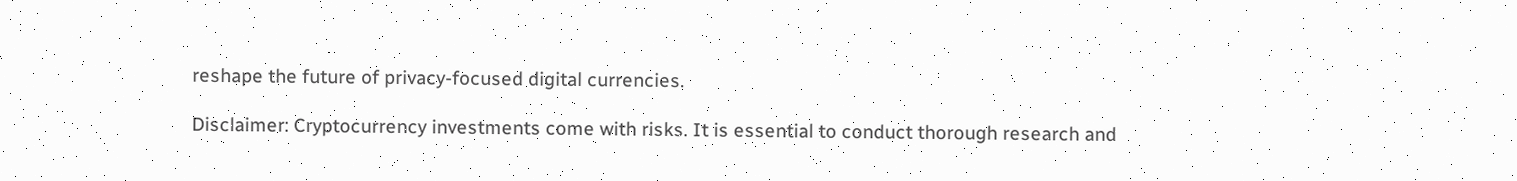reshape the future of privacy-focused digital currencies.

Disclaimer: Cryptocurrency investments come with risks. It is essential to conduct thorough research and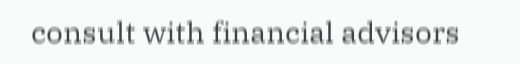consult with financial advisors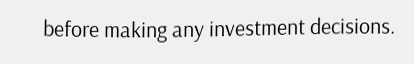before making any investment decisions.